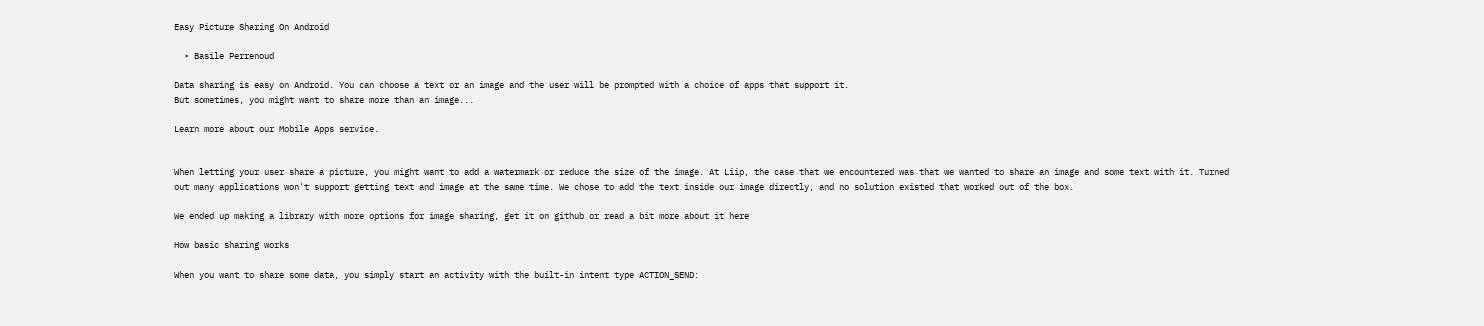Easy Picture Sharing On Android

  • Basile Perrenoud

Data sharing is easy on Android. You can choose a text or an image and the user will be prompted with a choice of apps that support it.
But sometimes, you might want to share more than an image...

Learn more about our Mobile Apps service.


When letting your user share a picture, you might want to add a watermark or reduce the size of the image. At Liip, the case that we encountered was that we wanted to share an image and some text with it. Turned out many applications won't support getting text and image at the same time. We chose to add the text inside our image directly, and no solution existed that worked out of the box.

We ended up making a library with more options for image sharing, get it on github or read a bit more about it here

How basic sharing works

When you want to share some data, you simply start an activity with the built-in intent type ACTION_SEND: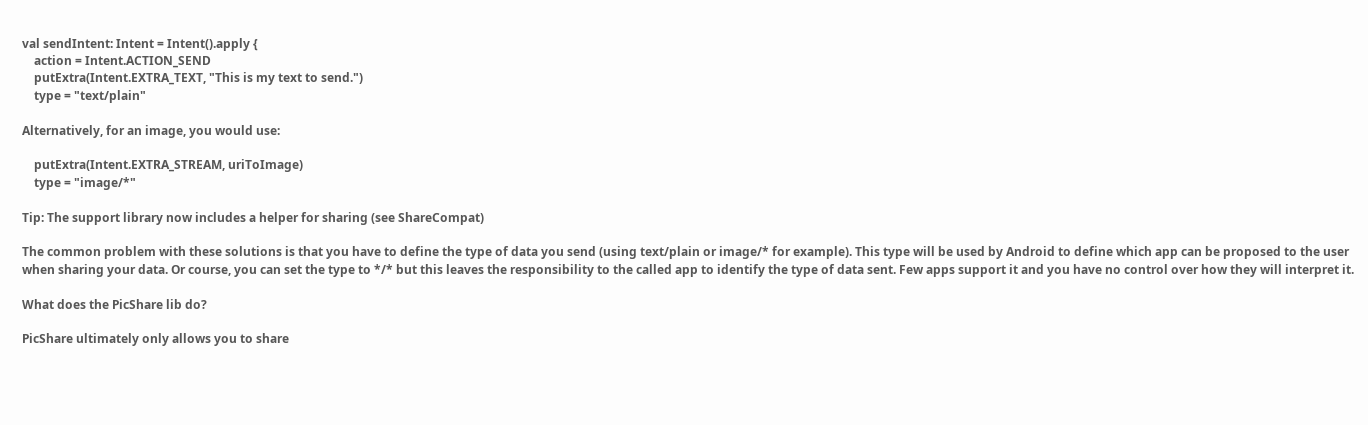val sendIntent: Intent = Intent().apply {
    action = Intent.ACTION_SEND
    putExtra(Intent.EXTRA_TEXT, "This is my text to send.")
    type = "text/plain"

Alternatively, for an image, you would use:

    putExtra(Intent.EXTRA_STREAM, uriToImage)
    type = "image/*"

Tip: The support library now includes a helper for sharing (see ShareCompat)

The common problem with these solutions is that you have to define the type of data you send (using text/plain or image/* for example). This type will be used by Android to define which app can be proposed to the user when sharing your data. Or course, you can set the type to */* but this leaves the responsibility to the called app to identify the type of data sent. Few apps support it and you have no control over how they will interpret it.

What does the PicShare lib do?

PicShare ultimately only allows you to share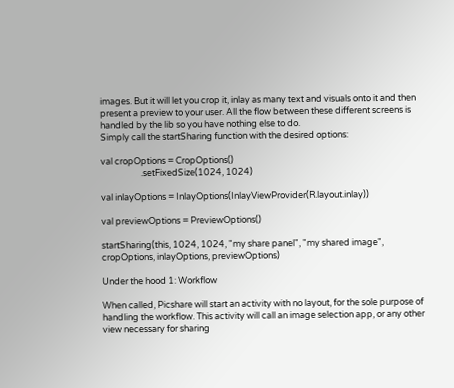images. But it will let you crop it, inlay as many text and visuals onto it and then present a preview to your user. All the flow between these different screens is handled by the lib so you have nothing else to do.
Simply call the startSharing function with the desired options:

val cropOptions = CropOptions()
                    .setFixedSize(1024, 1024)

val inlayOptions = InlayOptions(InlayViewProvider(R.layout.inlay))

val previewOptions = PreviewOptions()

startSharing(this, 1024, 1024, "my share panel", "my shared image", cropOptions, inlayOptions, previewOptions)

Under the hood 1: Workflow

When called, Picshare will start an activity with no layout, for the sole purpose of handling the workflow. This activity will call an image selection app, or any other view necessary for sharing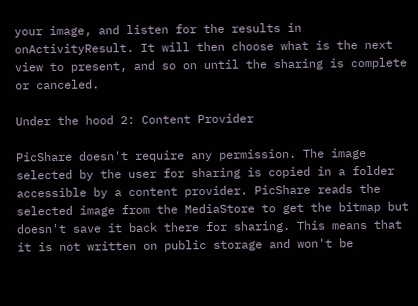your image, and listen for the results in onActivityResult. It will then choose what is the next view to present, and so on until the sharing is complete or canceled.

Under the hood 2: Content Provider

PicShare doesn't require any permission. The image selected by the user for sharing is copied in a folder accessible by a content provider. PicShare reads the selected image from the MediaStore to get the bitmap but doesn't save it back there for sharing. This means that it is not written on public storage and won't be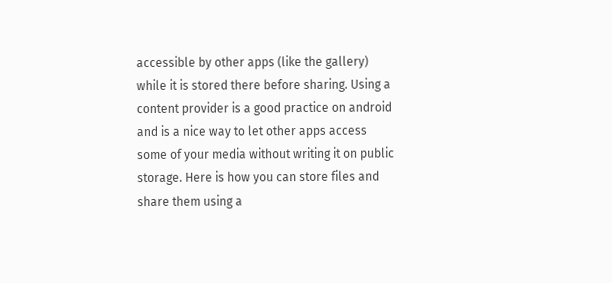accessible by other apps (like the gallery) while it is stored there before sharing. Using a content provider is a good practice on android and is a nice way to let other apps access some of your media without writing it on public storage. Here is how you can store files and share them using a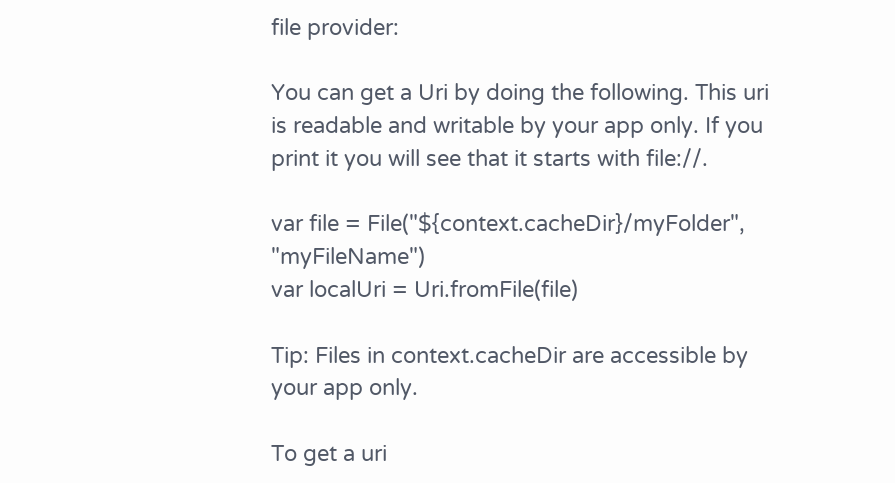file provider:

You can get a Uri by doing the following. This uri is readable and writable by your app only. If you print it you will see that it starts with file://.

var file = File("${context.cacheDir}/myFolder", "myFileName")
var localUri = Uri.fromFile(file)

Tip: Files in context.cacheDir are accessible by your app only.

To get a uri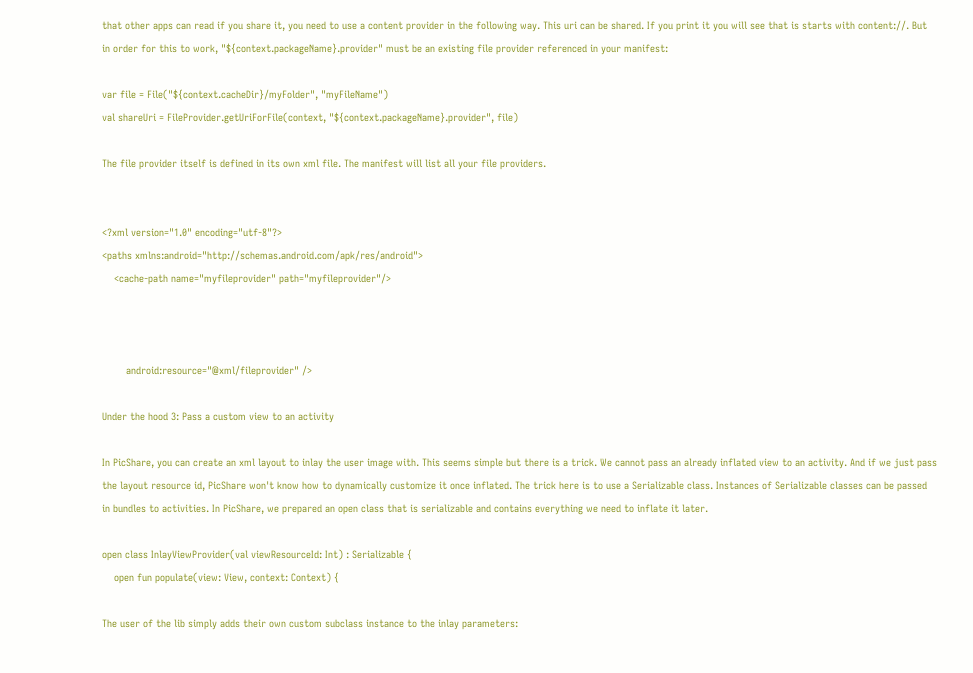that other apps can read if you share it, you need to use a content provider in the following way. This uri can be shared. If you print it you will see that is starts with content://. But in order for this to work, "${context.packageName}.provider" must be an existing file provider referenced in your manifest:

var file = File("${context.cacheDir}/myFolder", "myFileName")
val shareUri = FileProvider.getUriForFile(context, "${context.packageName}.provider", file)

The file provider itself is defined in its own xml file. The manifest will list all your file providers.


<?xml version="1.0" encoding="utf-8"?>
<paths xmlns:android="http://schemas.android.com/apk/res/android">
    <cache-path name="myfileprovider" path="myfileprovider"/>



        android:resource="@xml/fileprovider" />

Under the hood 3: Pass a custom view to an activity

In PicShare, you can create an xml layout to inlay the user image with. This seems simple but there is a trick. We cannot pass an already inflated view to an activity. And if we just pass the layout resource id, PicShare won't know how to dynamically customize it once inflated. The trick here is to use a Serializable class. Instances of Serializable classes can be passed in bundles to activities. In PicShare, we prepared an open class that is serializable and contains everything we need to inflate it later.

open class InlayViewProvider(val viewResourceId: Int) : Serializable {
    open fun populate(view: View, context: Context) {

The user of the lib simply adds their own custom subclass instance to the inlay parameters: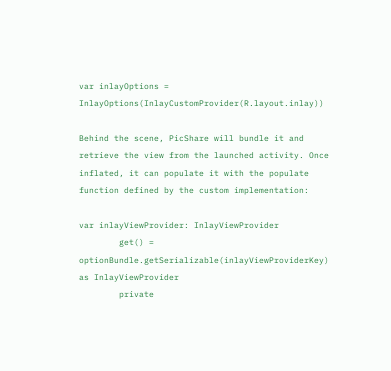var inlayOptions = InlayOptions(InlayCustomProvider(R.layout.inlay))

Behind the scene, PicShare will bundle it and retrieve the view from the launched activity. Once inflated, it can populate it with the populate function defined by the custom implementation:

var inlayViewProvider: InlayViewProvider
        get() = optionBundle.getSerializable(inlayViewProviderKey) as InlayViewProvider
        private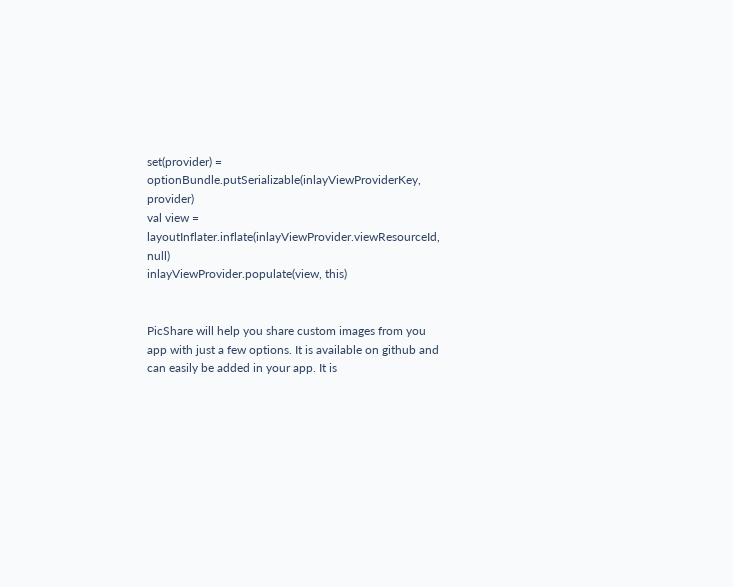set(provider) = optionBundle.putSerializable(inlayViewProviderKey, provider)
val view = layoutInflater.inflate(inlayViewProvider.viewResourceId, null)
inlayViewProvider.populate(view, this)


PicShare will help you share custom images from you app with just a few options. It is available on github and can easily be added in your app. It is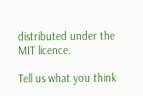distributed under the MIT licence.

Tell us what you think